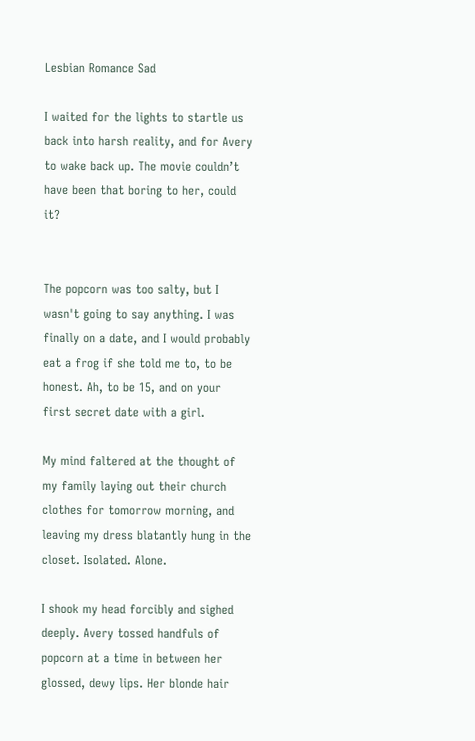Lesbian Romance Sad

I waited for the lights to startle us back into harsh reality, and for Avery to wake back up. The movie couldn’t have been that boring to her, could it?


The popcorn was too salty, but I wasn't going to say anything. I was finally on a date, and I would probably eat a frog if she told me to, to be honest. Ah, to be 15, and on your first secret date with a girl.

My mind faltered at the thought of my family laying out their church clothes for tomorrow morning, and leaving my dress blatantly hung in the closet. Isolated. Alone.

I shook my head forcibly and sighed deeply. Avery tossed handfuls of popcorn at a time in between her glossed, dewy lips. Her blonde hair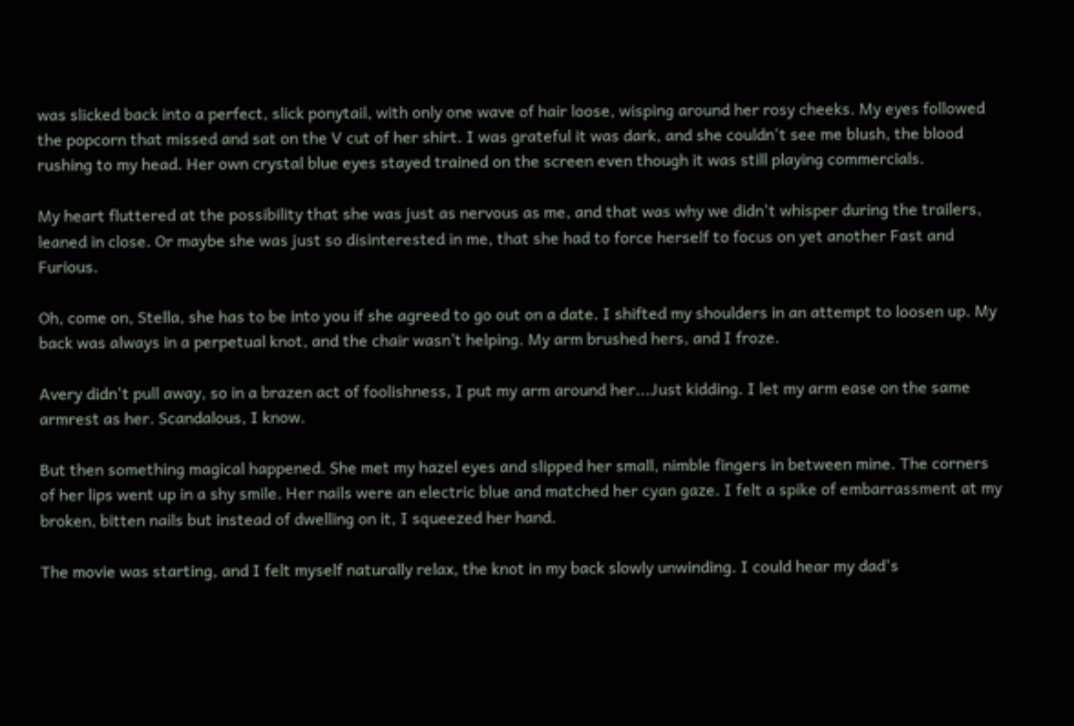was slicked back into a perfect, slick ponytail, with only one wave of hair loose, wisping around her rosy cheeks. My eyes followed the popcorn that missed and sat on the V cut of her shirt. I was grateful it was dark, and she couldn't see me blush, the blood rushing to my head. Her own crystal blue eyes stayed trained on the screen even though it was still playing commercials.

My heart fluttered at the possibility that she was just as nervous as me, and that was why we didn't whisper during the trailers, leaned in close. Or maybe she was just so disinterested in me, that she had to force herself to focus on yet another Fast and Furious.

Oh, come on, Stella, she has to be into you if she agreed to go out on a date. I shifted my shoulders in an attempt to loosen up. My back was always in a perpetual knot, and the chair wasn’t helping. My arm brushed hers, and I froze.

Avery didn't pull away, so in a brazen act of foolishness, I put my arm around her...Just kidding. I let my arm ease on the same armrest as her. Scandalous, I know.

But then something magical happened. She met my hazel eyes and slipped her small, nimble fingers in between mine. The corners of her lips went up in a shy smile. Her nails were an electric blue and matched her cyan gaze. I felt a spike of embarrassment at my broken, bitten nails but instead of dwelling on it, I squeezed her hand.

The movie was starting, and I felt myself naturally relax, the knot in my back slowly unwinding. I could hear my dad's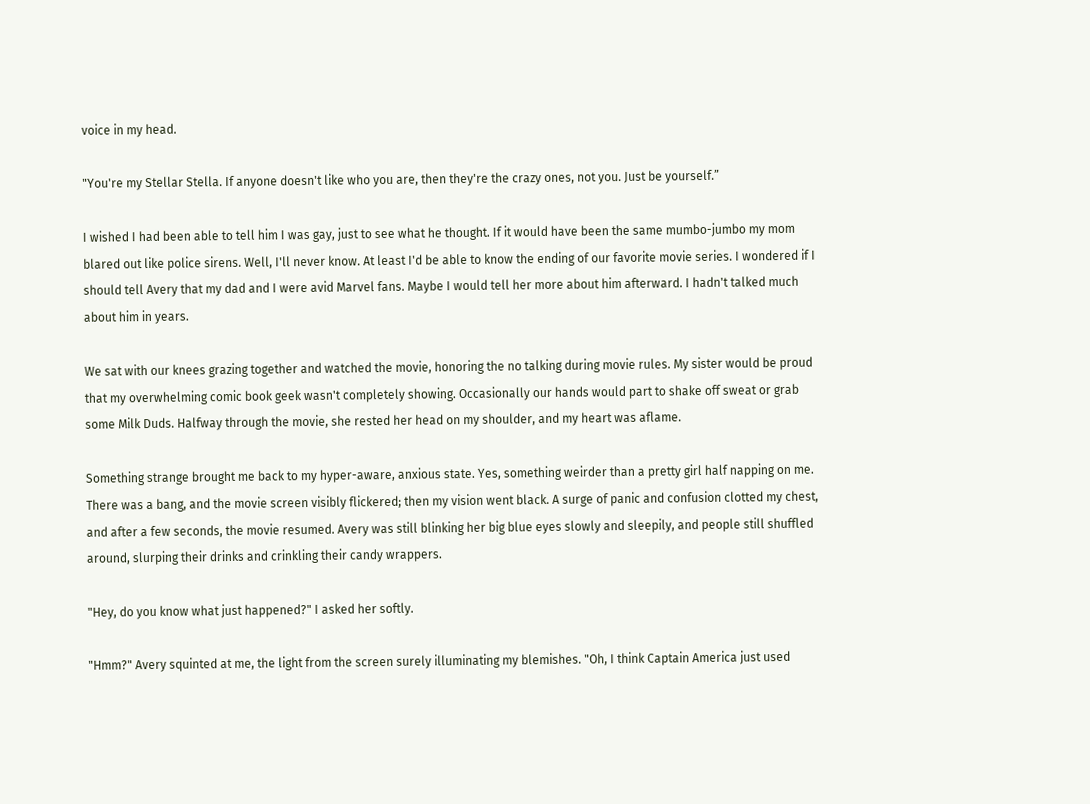voice in my head.

"You're my Stellar Stella. If anyone doesn't like who you are, then they're the crazy ones, not you. Just be yourself.”

I wished I had been able to tell him I was gay, just to see what he thought. If it would have been the same mumbo-jumbo my mom blared out like police sirens. Well, I'll never know. At least I'd be able to know the ending of our favorite movie series. I wondered if I should tell Avery that my dad and I were avid Marvel fans. Maybe I would tell her more about him afterward. I hadn't talked much about him in years.

We sat with our knees grazing together and watched the movie, honoring the no talking during movie rules. My sister would be proud that my overwhelming comic book geek wasn't completely showing. Occasionally our hands would part to shake off sweat or grab some Milk Duds. Halfway through the movie, she rested her head on my shoulder, and my heart was aflame.

Something strange brought me back to my hyper-aware, anxious state. Yes, something weirder than a pretty girl half napping on me. There was a bang, and the movie screen visibly flickered; then my vision went black. A surge of panic and confusion clotted my chest, and after a few seconds, the movie resumed. Avery was still blinking her big blue eyes slowly and sleepily, and people still shuffled around, slurping their drinks and crinkling their candy wrappers.

"Hey, do you know what just happened?" I asked her softly.

"Hmm?" Avery squinted at me, the light from the screen surely illuminating my blemishes. "Oh, I think Captain America just used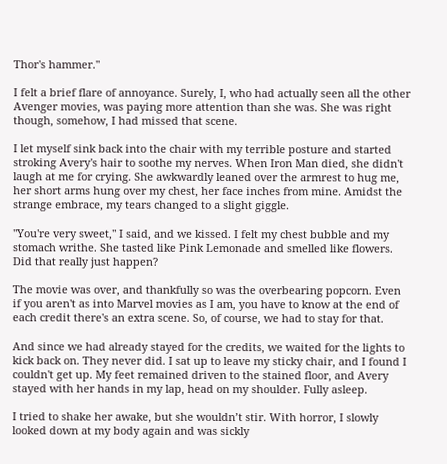Thor's hammer."

I felt a brief flare of annoyance. Surely, I, who had actually seen all the other Avenger movies, was paying more attention than she was. She was right though, somehow, I had missed that scene.

I let myself sink back into the chair with my terrible posture and started stroking Avery's hair to soothe my nerves. When Iron Man died, she didn't laugh at me for crying. She awkwardly leaned over the armrest to hug me, her short arms hung over my chest, her face inches from mine. Amidst the strange embrace, my tears changed to a slight giggle.

"You're very sweet," I said, and we kissed. I felt my chest bubble and my stomach writhe. She tasted like Pink Lemonade and smelled like flowers. Did that really just happen?

The movie was over, and thankfully so was the overbearing popcorn. Even if you aren't as into Marvel movies as I am, you have to know at the end of each credit there's an extra scene. So, of course, we had to stay for that.

And since we had already stayed for the credits, we waited for the lights to kick back on. They never did. I sat up to leave my sticky chair, and I found I couldn't get up. My feet remained driven to the stained floor, and Avery stayed with her hands in my lap, head on my shoulder. Fully asleep.

I tried to shake her awake, but she wouldn’t stir. With horror, I slowly looked down at my body again and was sickly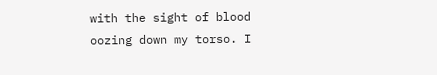with the sight of blood oozing down my torso. I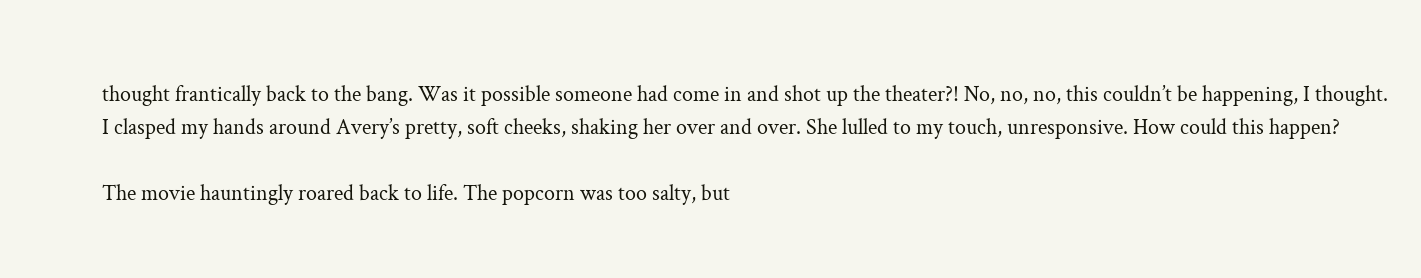thought frantically back to the bang. Was it possible someone had come in and shot up the theater?! No, no, no, this couldn’t be happening, I thought. I clasped my hands around Avery’s pretty, soft cheeks, shaking her over and over. She lulled to my touch, unresponsive. How could this happen?

The movie hauntingly roared back to life. The popcorn was too salty, but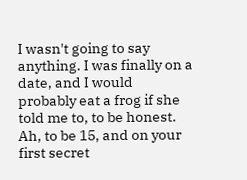I wasn't going to say anything. I was finally on a date, and I would probably eat a frog if she told me to, to be honest. Ah, to be 15, and on your first secret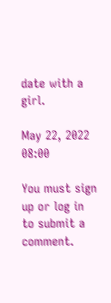date with a girl.

May 22, 2022 08:00

You must sign up or log in to submit a comment.